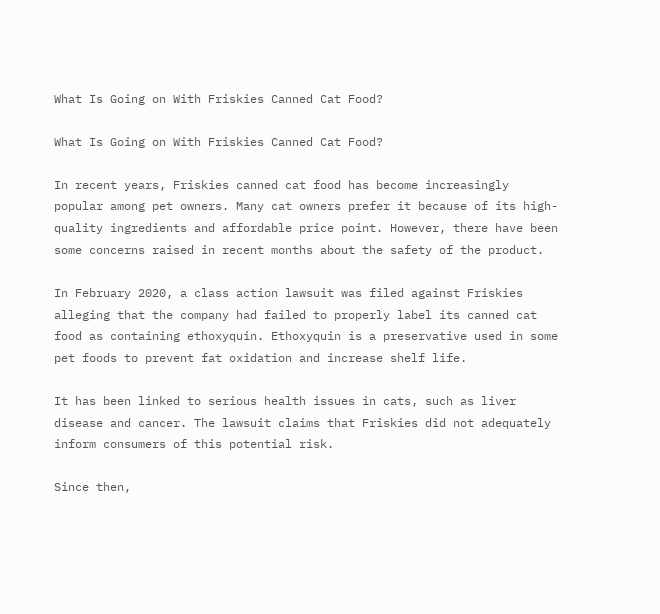What Is Going on With Friskies Canned Cat Food?

What Is Going on With Friskies Canned Cat Food?

In recent years, Friskies canned cat food has become increasingly popular among pet owners. Many cat owners prefer it because of its high-quality ingredients and affordable price point. However, there have been some concerns raised in recent months about the safety of the product.

In February 2020, a class action lawsuit was filed against Friskies alleging that the company had failed to properly label its canned cat food as containing ethoxyquin. Ethoxyquin is a preservative used in some pet foods to prevent fat oxidation and increase shelf life.

It has been linked to serious health issues in cats, such as liver disease and cancer. The lawsuit claims that Friskies did not adequately inform consumers of this potential risk.

Since then,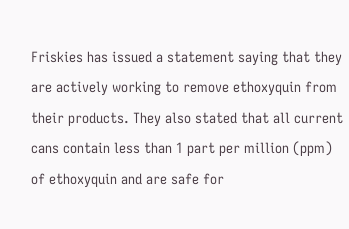Friskies has issued a statement saying that they are actively working to remove ethoxyquin from their products. They also stated that all current cans contain less than 1 part per million (ppm) of ethoxyquin and are safe for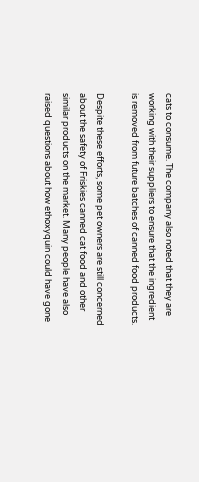cats to consume. The company also noted that they are working with their suppliers to ensure that the ingredient is removed from future batches of canned food products.

Despite these efforts, some pet owners are still concerned about the safety of Friskies canned cat food and other similar products on the market. Many people have also raised questions about how ethoxyquin could have gone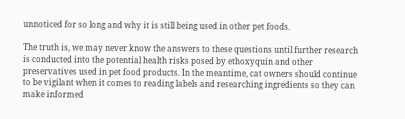unnoticed for so long and why it is still being used in other pet foods.

The truth is, we may never know the answers to these questions until further research is conducted into the potential health risks posed by ethoxyquin and other preservatives used in pet food products. In the meantime, cat owners should continue to be vigilant when it comes to reading labels and researching ingredients so they can make informed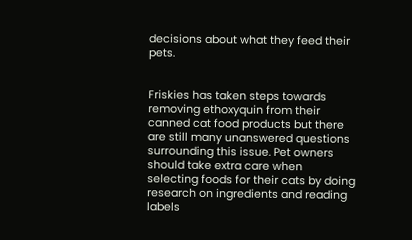decisions about what they feed their pets.


Friskies has taken steps towards removing ethoxyquin from their canned cat food products but there are still many unanswered questions surrounding this issue. Pet owners should take extra care when selecting foods for their cats by doing research on ingredients and reading labels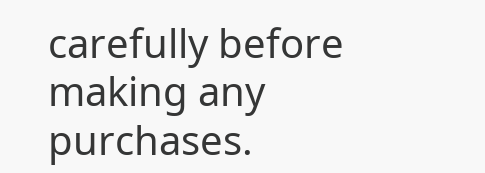carefully before making any purchases.